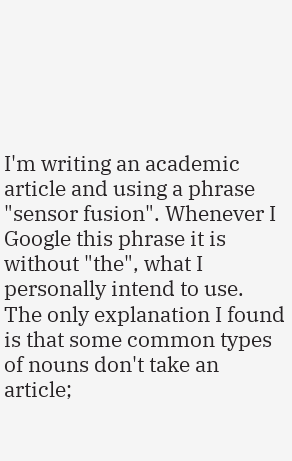I'm writing an academic article and using a phrase "sensor fusion". Whenever I Google this phrase it is without "the", what I personally intend to use. The only explanation I found is that some common types of nouns don't take an article;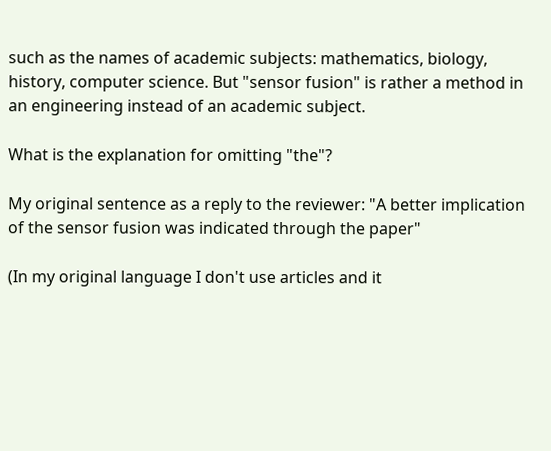such as the names of academic subjects: mathematics, biology, history, computer science. But "sensor fusion" is rather a method in an engineering instead of an academic subject.

What is the explanation for omitting "the"?

My original sentence as a reply to the reviewer: "A better implication of the sensor fusion was indicated through the paper"

(In my original language I don't use articles and it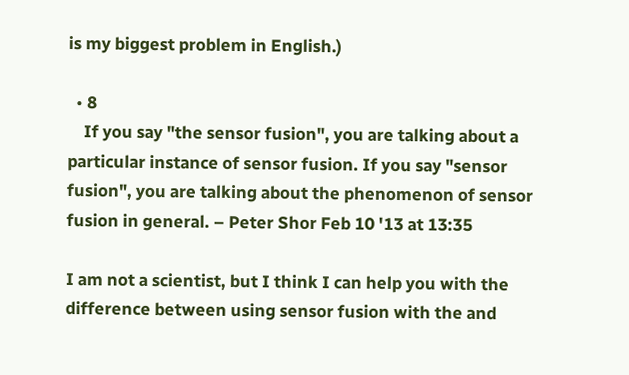is my biggest problem in English.)

  • 8
    If you say "the sensor fusion", you are talking about a particular instance of sensor fusion. If you say "sensor fusion", you are talking about the phenomenon of sensor fusion in general. – Peter Shor Feb 10 '13 at 13:35

I am not a scientist, but I think I can help you with the difference between using sensor fusion with the and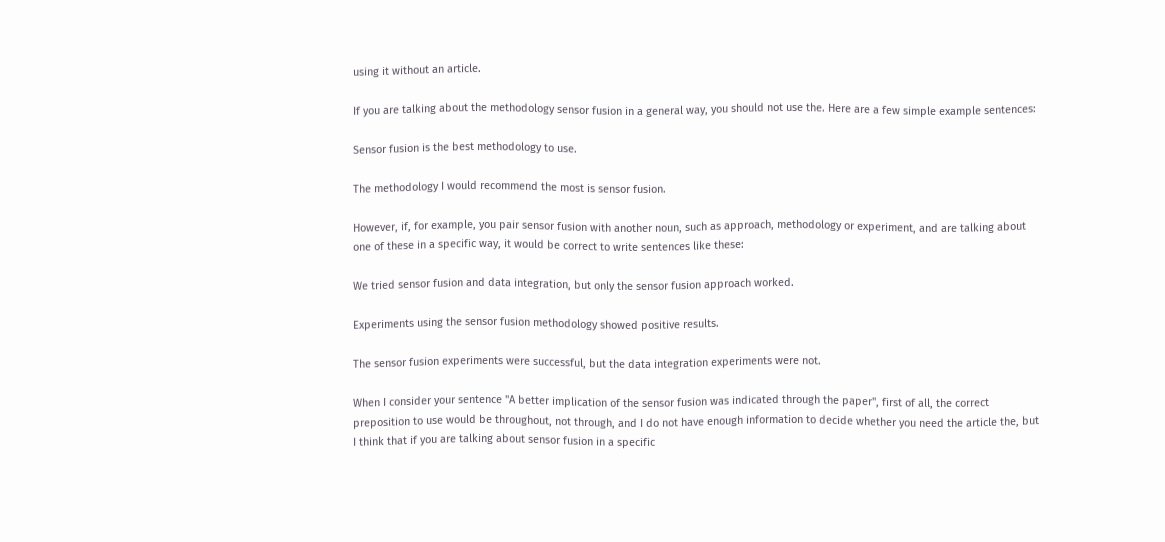using it without an article.

If you are talking about the methodology sensor fusion in a general way, you should not use the. Here are a few simple example sentences:

Sensor fusion is the best methodology to use.

The methodology I would recommend the most is sensor fusion.

However, if, for example, you pair sensor fusion with another noun, such as approach, methodology or experiment, and are talking about one of these in a specific way, it would be correct to write sentences like these:

We tried sensor fusion and data integration, but only the sensor fusion approach worked.

Experiments using the sensor fusion methodology showed positive results.

The sensor fusion experiments were successful, but the data integration experiments were not.

When I consider your sentence "A better implication of the sensor fusion was indicated through the paper", first of all, the correct preposition to use would be throughout, not through, and I do not have enough information to decide whether you need the article the, but I think that if you are talking about sensor fusion in a specific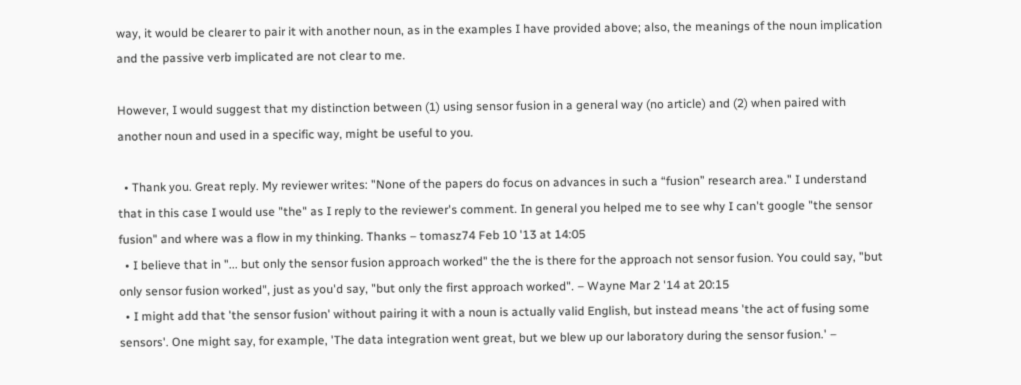way, it would be clearer to pair it with another noun, as in the examples I have provided above; also, the meanings of the noun implication and the passive verb implicated are not clear to me.

However, I would suggest that my distinction between (1) using sensor fusion in a general way (no article) and (2) when paired with another noun and used in a specific way, might be useful to you.

  • Thank you. Great reply. My reviewer writes: "None of the papers do focus on advances in such a “fusion” research area." I understand that in this case I would use "the" as I reply to the reviewer's comment. In general you helped me to see why I can't google "the sensor fusion" and where was a flow in my thinking. Thanks – tomasz74 Feb 10 '13 at 14:05
  • I believe that in "... but only the sensor fusion approach worked" the the is there for the approach not sensor fusion. You could say, "but only sensor fusion worked", just as you'd say, "but only the first approach worked". – Wayne Mar 2 '14 at 20:15
  • I might add that 'the sensor fusion' without pairing it with a noun is actually valid English, but instead means 'the act of fusing some sensors'. One might say, for example, 'The data integration went great, but we blew up our laboratory during the sensor fusion.' –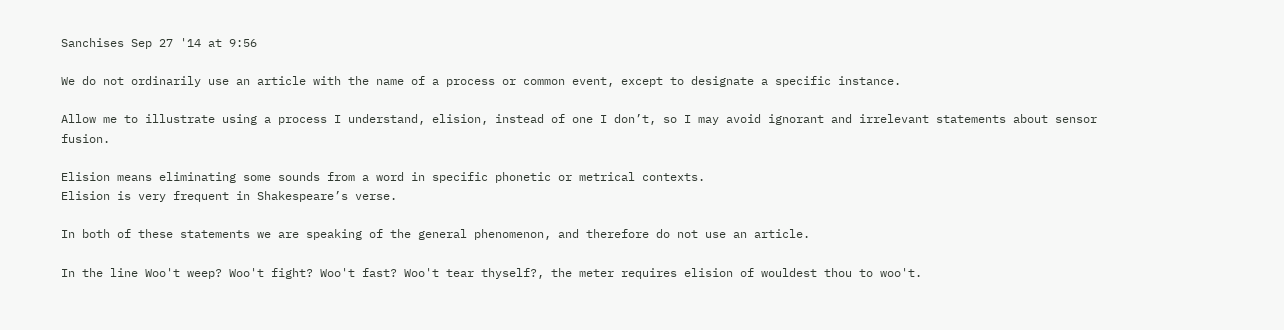Sanchises Sep 27 '14 at 9:56

We do not ordinarily use an article with the name of a process or common event, except to designate a specific instance.

Allow me to illustrate using a process I understand, elision, instead of one I don’t, so I may avoid ignorant and irrelevant statements about sensor fusion.

Elision means eliminating some sounds from a word in specific phonetic or metrical contexts.
Elision is very frequent in Shakespeare’s verse.

In both of these statements we are speaking of the general phenomenon, and therefore do not use an article.

In the line Woo't weep? Woo't fight? Woo't fast? Woo't tear thyself?, the meter requires elision of wouldest thou to woo't.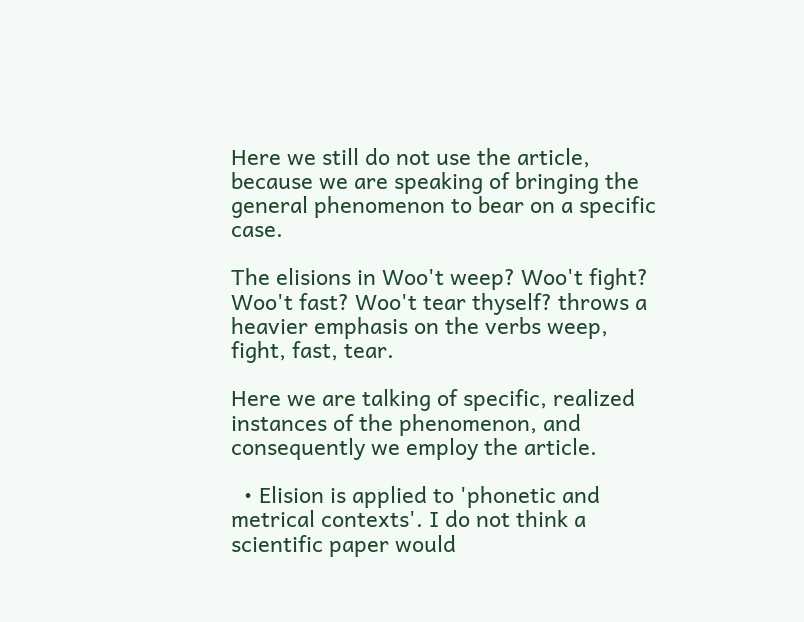Here we still do not use the article, because we are speaking of bringing the general phenomenon to bear on a specific case.

The elisions in Woo't weep? Woo't fight? Woo't fast? Woo't tear thyself? throws a heavier emphasis on the verbs weep, fight, fast, tear.

Here we are talking of specific, realized instances of the phenomenon, and consequently we employ the article.

  • Elision is applied to 'phonetic and metrical contexts'. I do not think a scientific paper would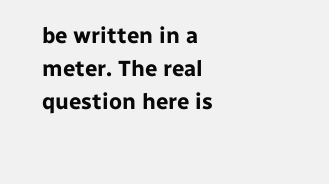be written in a meter. The real question here is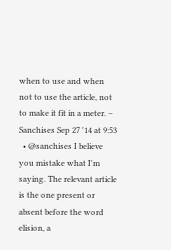when to use and when not to use the article, not to make it fit in a meter. – Sanchises Sep 27 '14 at 9:53
  • @sanchises I believe you mistake what I'm saying. The relevant article is the one present or absent before the word elision, a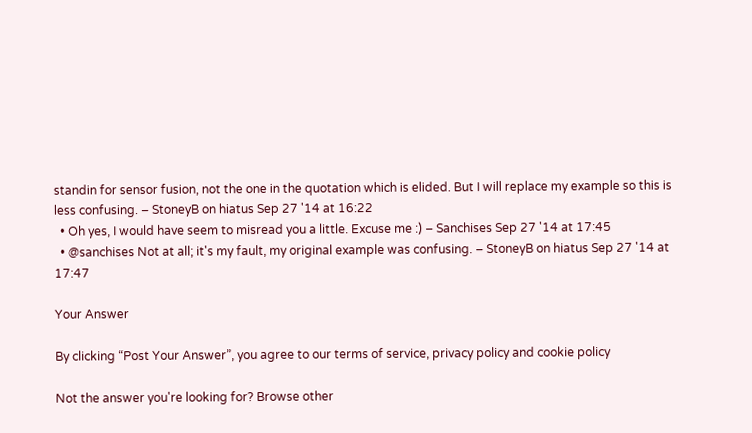standin for sensor fusion, not the one in the quotation which is elided. But I will replace my example so this is less confusing. – StoneyB on hiatus Sep 27 '14 at 16:22
  • Oh yes, I would have seem to misread you a little. Excuse me :) – Sanchises Sep 27 '14 at 17:45
  • @sanchises Not at all; it's my fault, my original example was confusing. – StoneyB on hiatus Sep 27 '14 at 17:47

Your Answer

By clicking “Post Your Answer”, you agree to our terms of service, privacy policy and cookie policy

Not the answer you're looking for? Browse other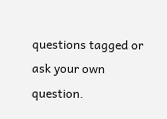questions tagged or ask your own question.